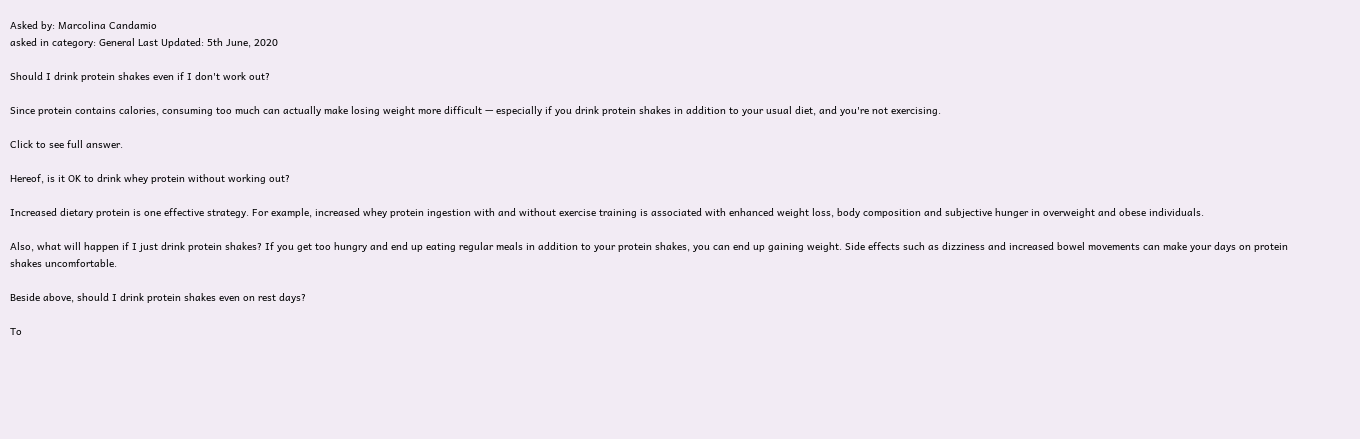Asked by: Marcolina Candamio
asked in category: General Last Updated: 5th June, 2020

Should I drink protein shakes even if I don't work out?

Since protein contains calories, consuming too much can actually make losing weight more difficult — especially if you drink protein shakes in addition to your usual diet, and you're not exercising.

Click to see full answer.

Hereof, is it OK to drink whey protein without working out?

Increased dietary protein is one effective strategy. For example, increased whey protein ingestion with and without exercise training is associated with enhanced weight loss, body composition and subjective hunger in overweight and obese individuals.

Also, what will happen if I just drink protein shakes? If you get too hungry and end up eating regular meals in addition to your protein shakes, you can end up gaining weight. Side effects such as dizziness and increased bowel movements can make your days on protein shakes uncomfortable.

Beside above, should I drink protein shakes even on rest days?

To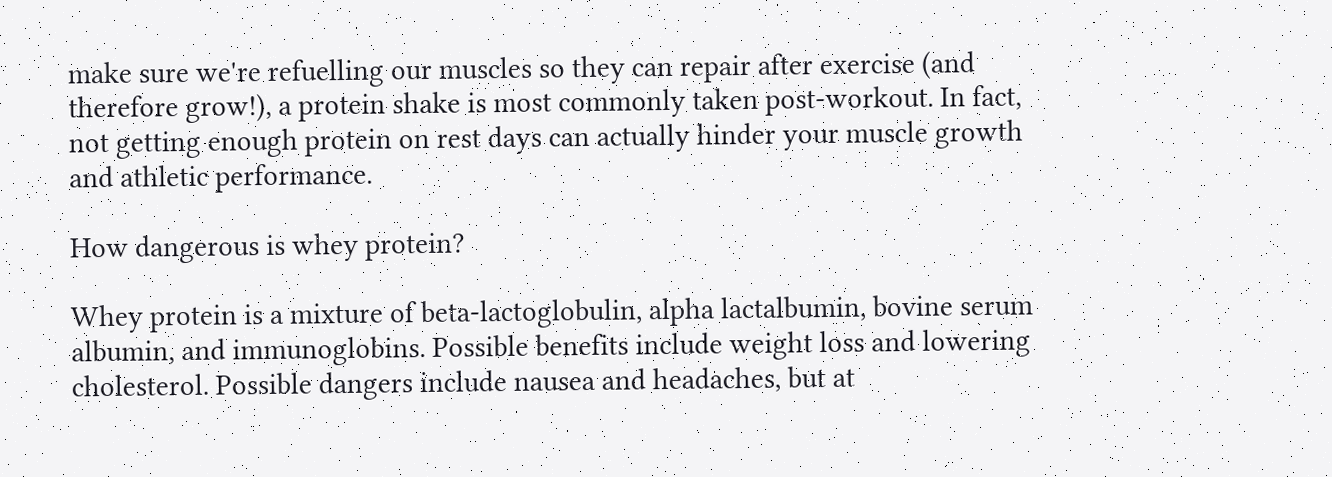make sure we're refuelling our muscles so they can repair after exercise (and therefore grow!), a protein shake is most commonly taken post-workout. In fact, not getting enough protein on rest days can actually hinder your muscle growth and athletic performance.

How dangerous is whey protein?

Whey protein is a mixture of beta-lactoglobulin, alpha lactalbumin, bovine serum albumin, and immunoglobins. Possible benefits include weight loss and lowering cholesterol. Possible dangers include nausea and headaches, but at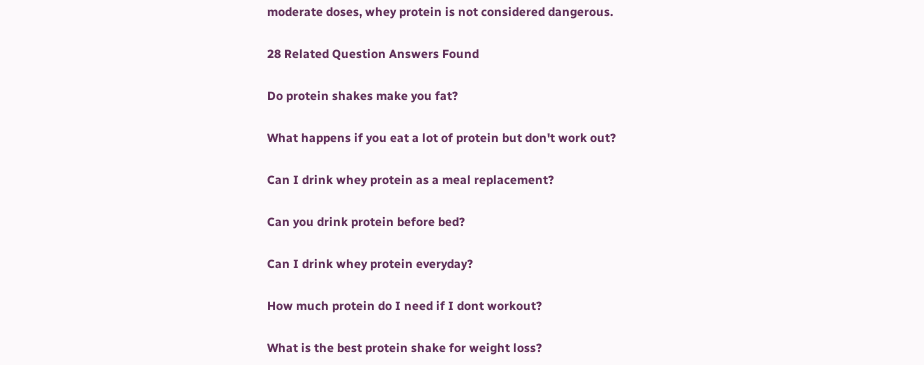moderate doses, whey protein is not considered dangerous.

28 Related Question Answers Found

Do protein shakes make you fat?

What happens if you eat a lot of protein but don't work out?

Can I drink whey protein as a meal replacement?

Can you drink protein before bed?

Can I drink whey protein everyday?

How much protein do I need if I dont workout?

What is the best protein shake for weight loss?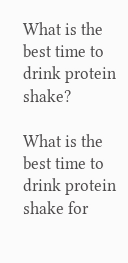What is the best time to drink protein shake?

What is the best time to drink protein shake for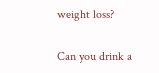weight loss?

Can you drink a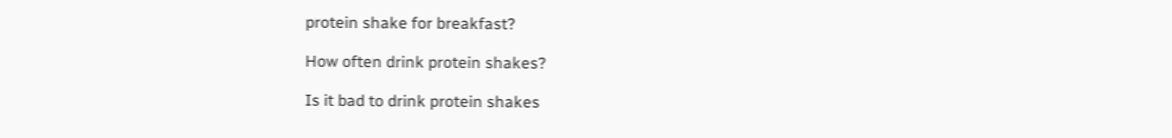protein shake for breakfast?

How often drink protein shakes?

Is it bad to drink protein shakes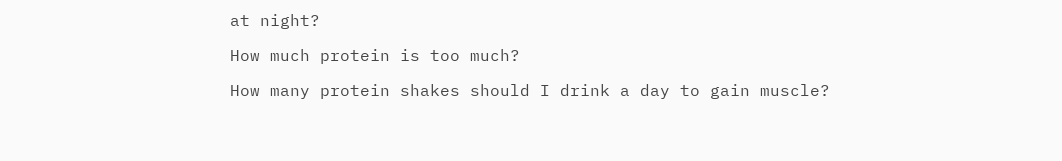at night?

How much protein is too much?

How many protein shakes should I drink a day to gain muscle?